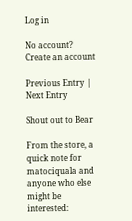Log in

No account? Create an account

Previous Entry | Next Entry

Shout out to Bear

From the store, a quick note for matociquala and anyone who else might be interested: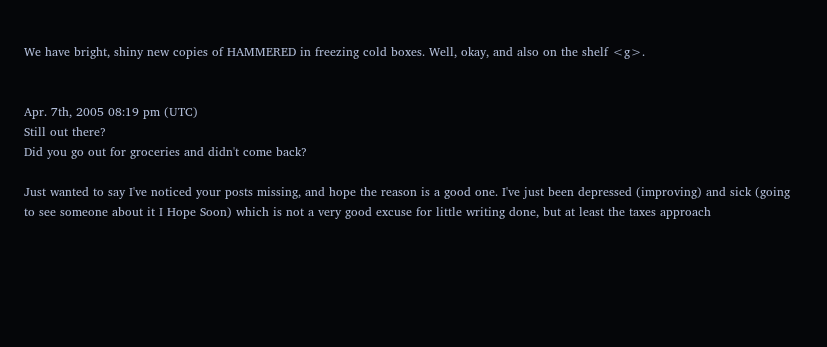We have bright, shiny new copies of HAMMERED in freezing cold boxes. Well, okay, and also on the shelf <g>.


Apr. 7th, 2005 08:19 pm (UTC)
Still out there?
Did you go out for groceries and didn't come back?

Just wanted to say I've noticed your posts missing, and hope the reason is a good one. I've just been depressed (improving) and sick (going to see someone about it I Hope Soon) which is not a very good excuse for little writing done, but at least the taxes approach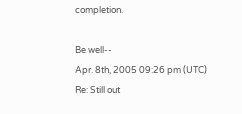completion.

Be well--
Apr. 8th, 2005 09:26 pm (UTC)
Re: Still out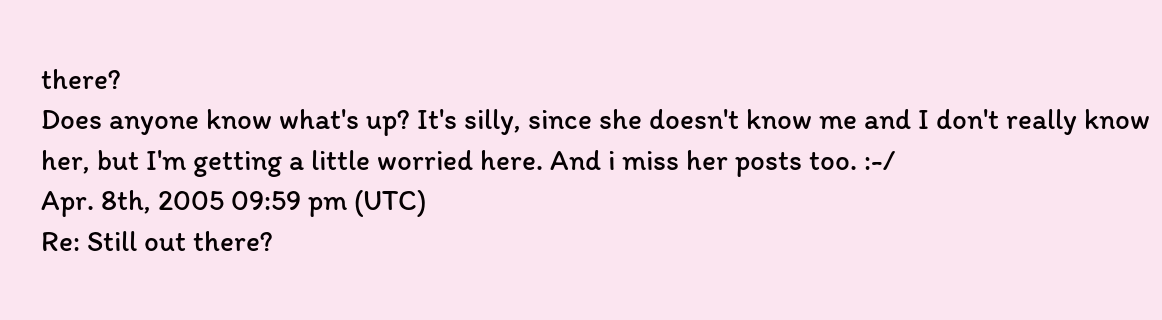there?
Does anyone know what's up? It's silly, since she doesn't know me and I don't really know her, but I'm getting a little worried here. And i miss her posts too. :-/
Apr. 8th, 2005 09:59 pm (UTC)
Re: Still out there?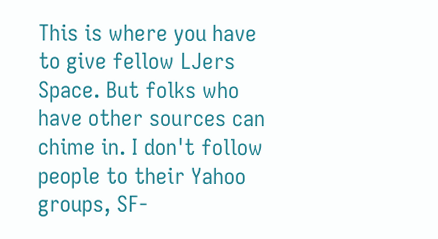This is where you have to give fellow LJers Space. But folks who have other sources can chime in. I don't follow people to their Yahoo groups, SF-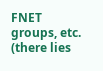FNET groups, etc. (there lies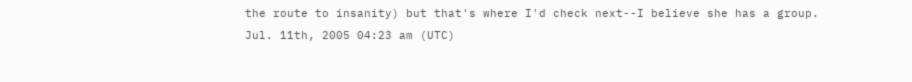the route to insanity) but that's where I'd check next--I believe she has a group.
Jul. 11th, 2005 04:23 am (UTC)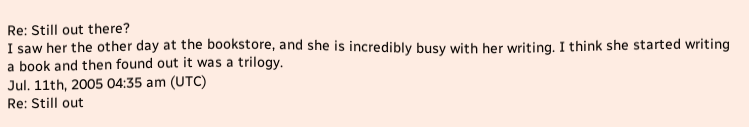Re: Still out there?
I saw her the other day at the bookstore, and she is incredibly busy with her writing. I think she started writing a book and then found out it was a trilogy.
Jul. 11th, 2005 04:35 am (UTC)
Re: Still out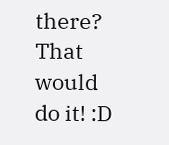there?
That would do it! :D